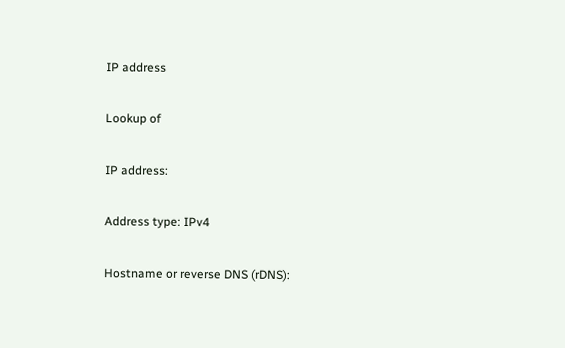IP address

Lookup of

IP address:

Address type: IPv4

Hostname or reverse DNS (rDNS):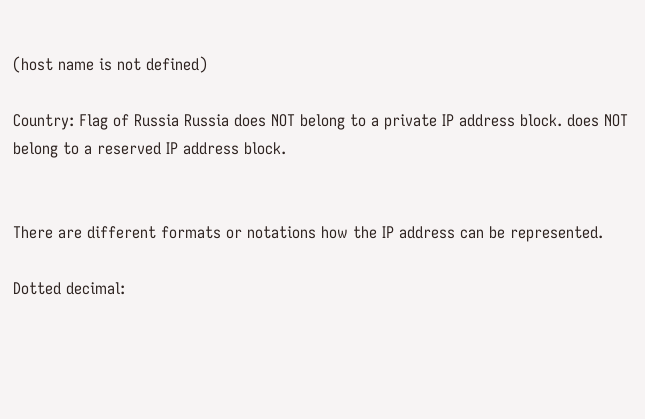(host name is not defined)

Country: Flag of Russia Russia does NOT belong to a private IP address block. does NOT belong to a reserved IP address block.


There are different formats or notations how the IP address can be represented.

Dotted decimal: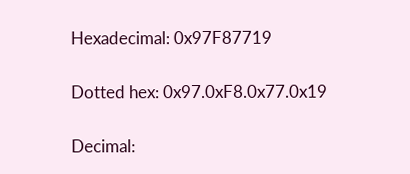Hexadecimal: 0x97F87719

Dotted hex: 0x97.0xF8.0x77.0x19

Decimal: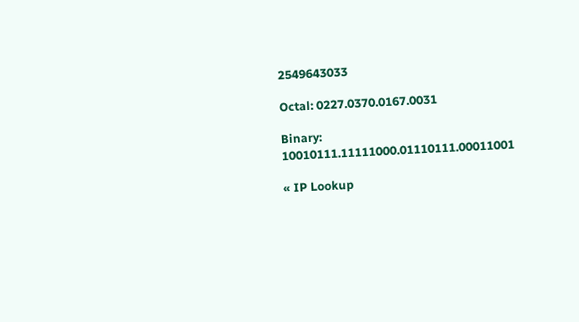2549643033

Octal: 0227.0370.0167.0031

Binary: 10010111.11111000.01110111.00011001

« IP Lookup